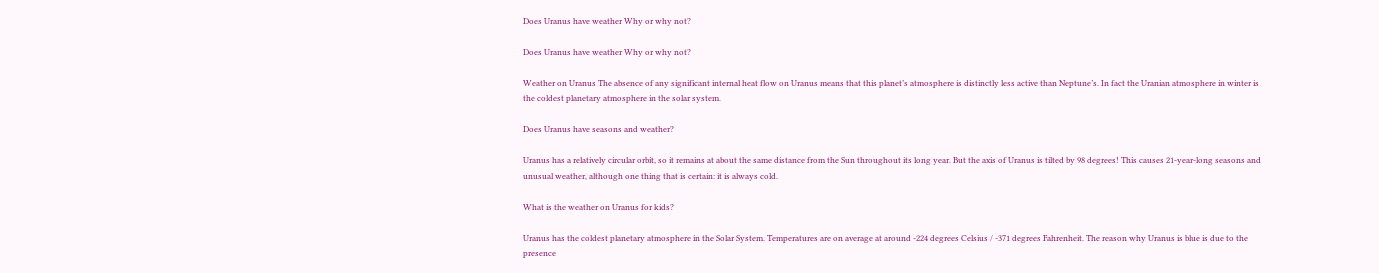Does Uranus have weather Why or why not?

Does Uranus have weather Why or why not?

Weather on Uranus The absence of any significant internal heat flow on Uranus means that this planet’s atmosphere is distinctly less active than Neptune’s. In fact the Uranian atmosphere in winter is the coldest planetary atmosphere in the solar system.

Does Uranus have seasons and weather?

Uranus has a relatively circular orbit, so it remains at about the same distance from the Sun throughout its long year. But the axis of Uranus is tilted by 98 degrees! This causes 21-year-long seasons and unusual weather, although one thing that is certain: it is always cold.

What is the weather on Uranus for kids?

Uranus has the coldest planetary atmosphere in the Solar System. Temperatures are on average at around -224 degrees Celsius / -371 degrees Fahrenheit. The reason why Uranus is blue is due to the presence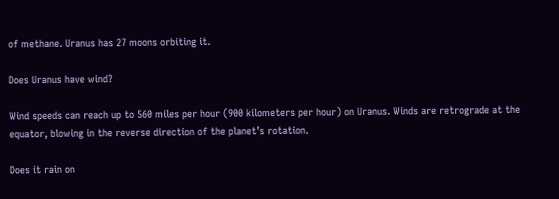of methane. Uranus has 27 moons orbiting it.

Does Uranus have wind?

Wind speeds can reach up to 560 miles per hour (900 kilometers per hour) on Uranus. Winds are retrograde at the equator, blowing in the reverse direction of the planet’s rotation.

Does it rain on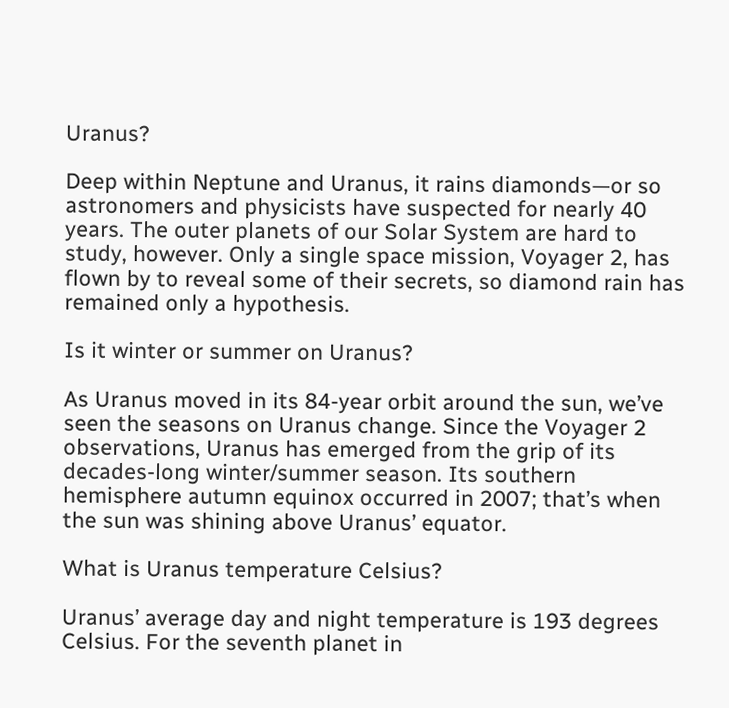Uranus?

Deep within Neptune and Uranus, it rains diamonds—or so astronomers and physicists have suspected for nearly 40 years. The outer planets of our Solar System are hard to study, however. Only a single space mission, Voyager 2, has flown by to reveal some of their secrets, so diamond rain has remained only a hypothesis.

Is it winter or summer on Uranus?

As Uranus moved in its 84-year orbit around the sun, we’ve seen the seasons on Uranus change. Since the Voyager 2 observations, Uranus has emerged from the grip of its decades-long winter/summer season. Its southern hemisphere autumn equinox occurred in 2007; that’s when the sun was shining above Uranus’ equator.

What is Uranus temperature Celsius?

Uranus’ average day and night temperature is 193 degrees Celsius. For the seventh planet in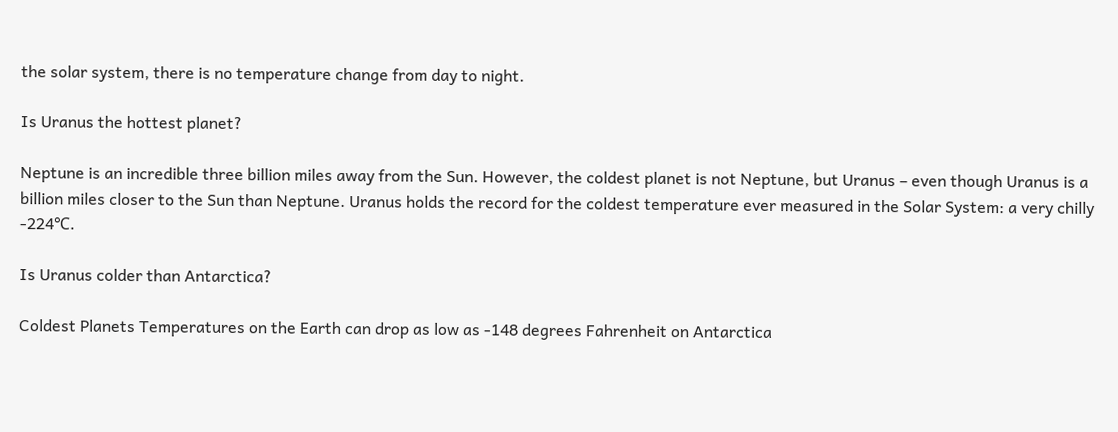the solar system, there is no temperature change from day to night.

Is Uranus the hottest planet?

Neptune is an incredible three billion miles away from the Sun. However, the coldest planet is not Neptune, but Uranus – even though Uranus is a billion miles closer to the Sun than Neptune. Uranus holds the record for the coldest temperature ever measured in the Solar System: a very chilly -224℃.

Is Uranus colder than Antarctica?

Coldest Planets Temperatures on the Earth can drop as low as -148 degrees Fahrenheit on Antarctica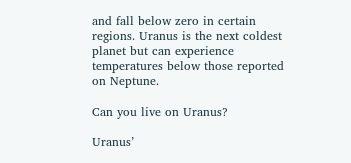and fall below zero in certain regions. Uranus is the next coldest planet but can experience temperatures below those reported on Neptune.

Can you live on Uranus?

Uranus’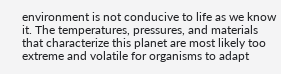environment is not conducive to life as we know it. The temperatures, pressures, and materials that characterize this planet are most likely too extreme and volatile for organisms to adapt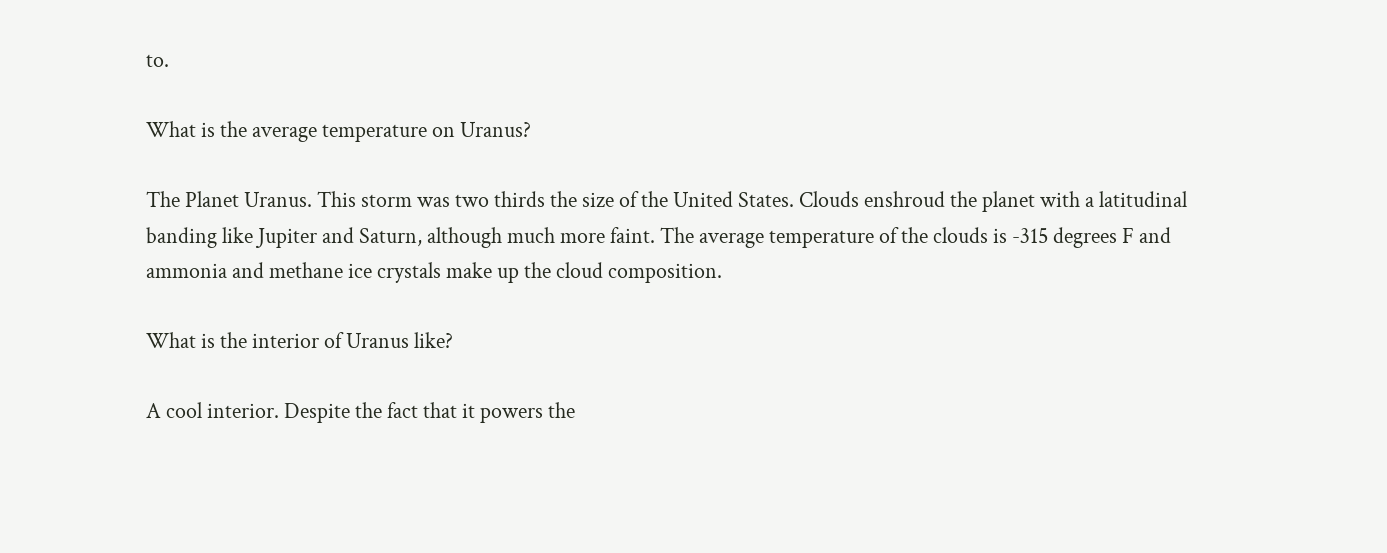to.

What is the average temperature on Uranus?

The Planet Uranus. This storm was two thirds the size of the United States. Clouds enshroud the planet with a latitudinal banding like Jupiter and Saturn, although much more faint. The average temperature of the clouds is -315 degrees F and ammonia and methane ice crystals make up the cloud composition.

What is the interior of Uranus like?

A cool interior. Despite the fact that it powers the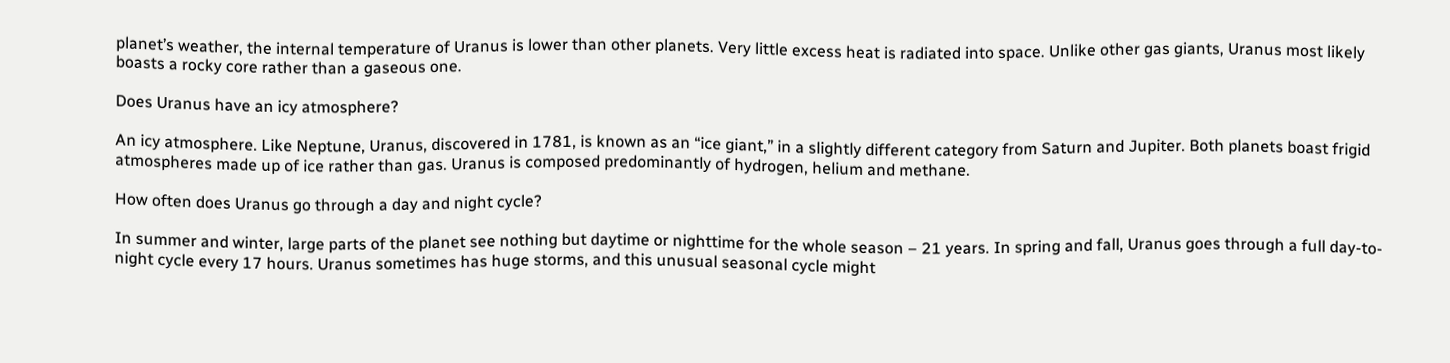planet’s weather, the internal temperature of Uranus is lower than other planets. Very little excess heat is radiated into space. Unlike other gas giants, Uranus most likely boasts a rocky core rather than a gaseous one.

Does Uranus have an icy atmosphere?

An icy atmosphere. Like Neptune, Uranus, discovered in 1781, is known as an “ice giant,” in a slightly different category from Saturn and Jupiter. Both planets boast frigid atmospheres made up of ice rather than gas. Uranus is composed predominantly of hydrogen, helium and methane.

How often does Uranus go through a day and night cycle?

In summer and winter, large parts of the planet see nothing but daytime or nighttime for the whole season – 21 years. In spring and fall, Uranus goes through a full day-to-night cycle every 17 hours. Uranus sometimes has huge storms, and this unusual seasonal cycle might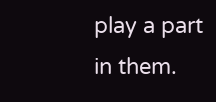play a part in them.